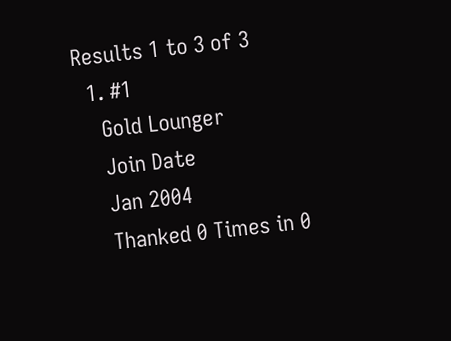Results 1 to 3 of 3
  1. #1
    Gold Lounger
    Join Date
    Jan 2004
    Thanked 0 Times in 0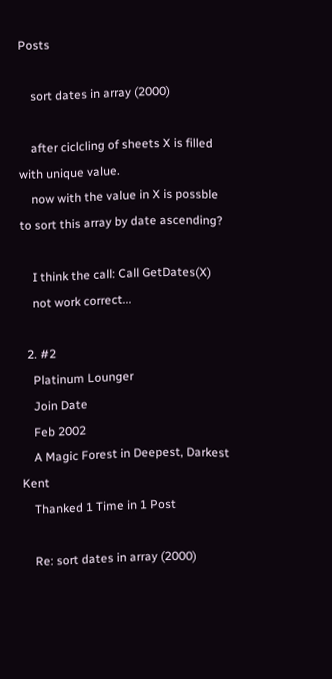Posts

    sort dates in array (2000)

    after ciclcling of sheets X is filled with unique value.
    now with the value in X is possble to sort this array by date ascending?

    I think the call: Call GetDates(X)
    not work correct...

  2. #2
    Platinum Lounger
    Join Date
    Feb 2002
    A Magic Forest in Deepest, Darkest Kent
    Thanked 1 Time in 1 Post

    Re: sort dates in array (2000)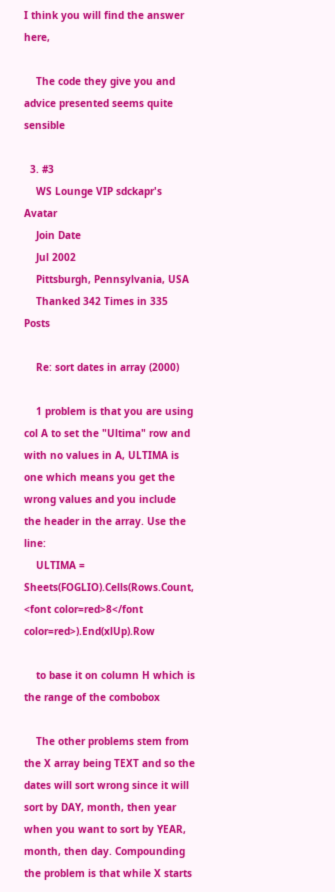I think you will find the answer here,

    The code they give you and advice presented seems quite sensible

  3. #3
    WS Lounge VIP sdckapr's Avatar
    Join Date
    Jul 2002
    Pittsburgh, Pennsylvania, USA
    Thanked 342 Times in 335 Posts

    Re: sort dates in array (2000)

    1 problem is that you are using col A to set the "Ultima" row and with no values in A, ULTIMA is one which means you get the wrong values and you include the header in the array. Use the line:
    ULTIMA = Sheets(FOGLIO).Cells(Rows.Count, <font color=red>8</font color=red>).End(xlUp).Row

    to base it on column H which is the range of the combobox

    The other problems stem from the X array being TEXT and so the dates will sort wrong since it will sort by DAY, month, then year when you want to sort by YEAR, month, then day. Compounding the problem is that while X starts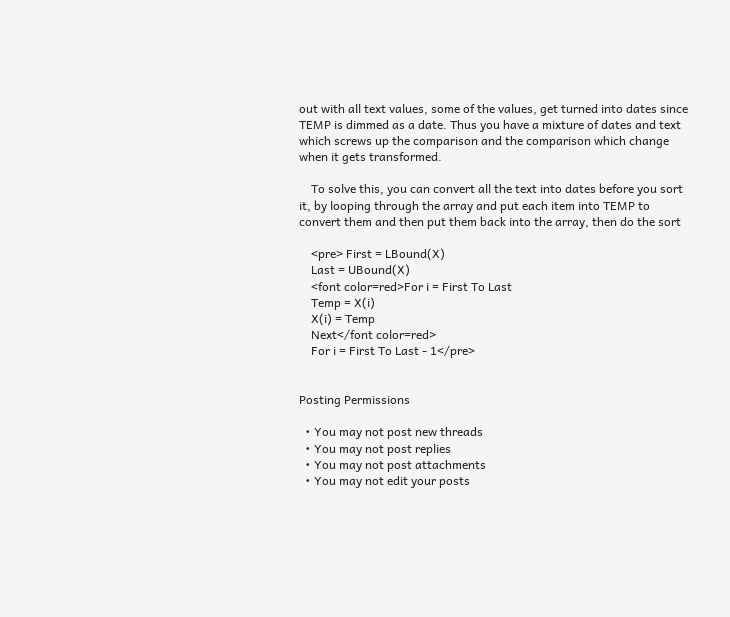out with all text values, some of the values, get turned into dates since TEMP is dimmed as a date. Thus you have a mixture of dates and text which screws up the comparison and the comparison which change when it gets transformed.

    To solve this, you can convert all the text into dates before you sort it, by looping through the array and put each item into TEMP to convert them and then put them back into the array, then do the sort

    <pre> First = LBound(X)
    Last = UBound(X)
    <font color=red>For i = First To Last
    Temp = X(i)
    X(i) = Temp
    Next</font color=red>
    For i = First To Last - 1</pre>


Posting Permissions

  • You may not post new threads
  • You may not post replies
  • You may not post attachments
  • You may not edit your posts